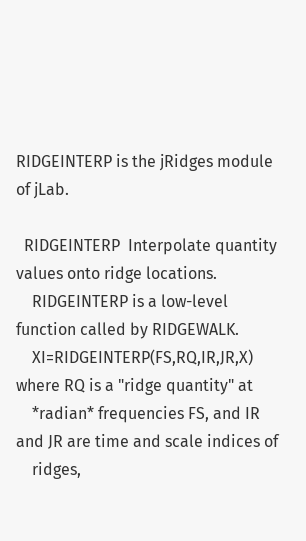RIDGEINTERP is the jRidges module of jLab.

  RIDGEINTERP  Interpolate quantity values onto ridge locations.
    RIDGEINTERP is a low-level function called by RIDGEWALK.
    XI=RIDGEINTERP(FS,RQ,IR,JR,X) where RQ is a "ridge quantity" at
    *radian* frequencies FS, and IR and JR are time and scale indices of
    ridges,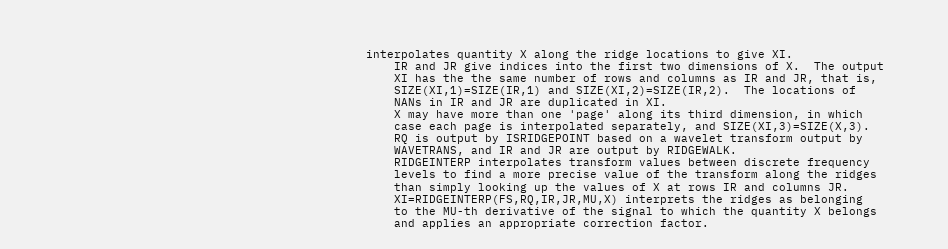interpolates quantity X along the ridge locations to give XI.
    IR and JR give indices into the first two dimensions of X.  The output
    XI has the the same number of rows and columns as IR and JR, that is,
    SIZE(XI,1)=SIZE(IR,1) and SIZE(XI,2)=SIZE(IR,2).  The locations of
    NANs in IR and JR are duplicated in XI.
    X may have more than one 'page' along its third dimension, in which
    case each page is interpolated separately, and SIZE(XI,3)=SIZE(X,3).
    RQ is output by ISRIDGEPOINT based on a wavelet transform output by
    WAVETRANS, and IR and JR are output by RIDGEWALK.
    RIDGEINTERP interpolates transform values between discrete frequency
    levels to find a more precise value of the transform along the ridges
    than simply looking up the values of X at rows IR and columns JR.
    XI=RIDGEINTERP(FS,RQ,IR,JR,MU,X) interprets the ridges as belonging
    to the MU-th derivative of the signal to which the quantity X belongs
    and applies an appropriate correction factor.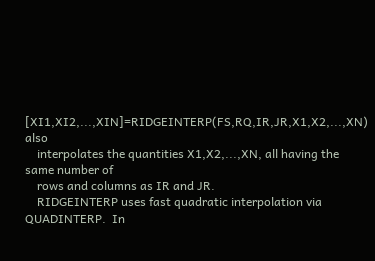[XI1,XI2,...,XIN]=RIDGEINTERP(FS,RQ,IR,JR,X1,X2,...,XN) also
    interpolates the quantities X1,X2,...,XN, all having the same number of
    rows and columns as IR and JR.
    RIDGEINTERP uses fast quadratic interpolation via QUADINTERP.  In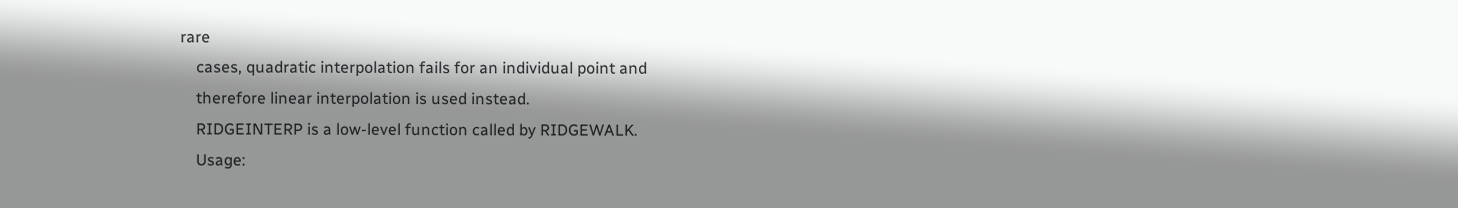rare
    cases, quadratic interpolation fails for an individual point and
    therefore linear interpolation is used instead.
    RIDGEINTERP is a low-level function called by RIDGEWALK.
    Usage: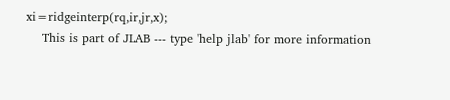xi=ridgeinterp(rq,ir,jr,x);
    This is part of JLAB --- type 'help jlab' for more information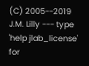(C) 2005--2019 J.M. Lilly --- type 'help jlab_license' for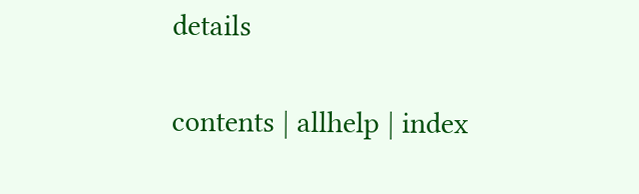details

contents | allhelp | index